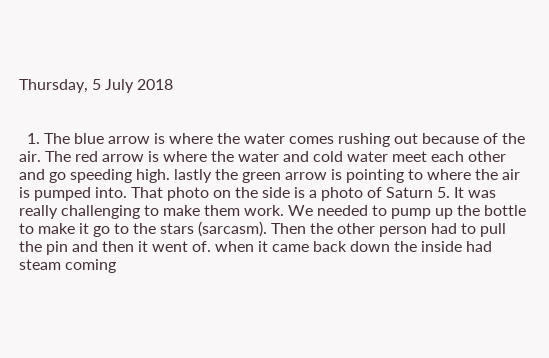Thursday, 5 July 2018


  1. The blue arrow is where the water comes rushing out because of the air. The red arrow is where the water and cold water meet each other and go speeding high. lastly the green arrow is pointing to where the air is pumped into. That photo on the side is a photo of Saturn 5. It was really challenging to make them work. We needed to pump up the bottle to make it go to the stars (sarcasm). Then the other person had to pull the pin and then it went of. when it came back down the inside had steam coming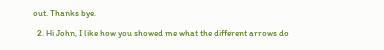out. Thanks bye.

  2. Hi John, I like how you showed me what the different arrows do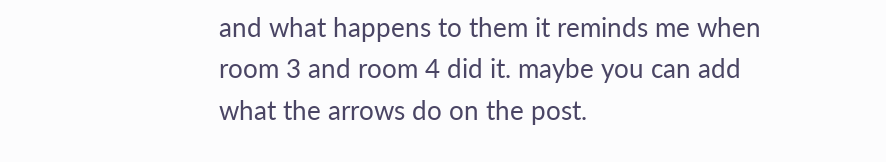and what happens to them it reminds me when room 3 and room 4 did it. maybe you can add what the arrows do on the post.